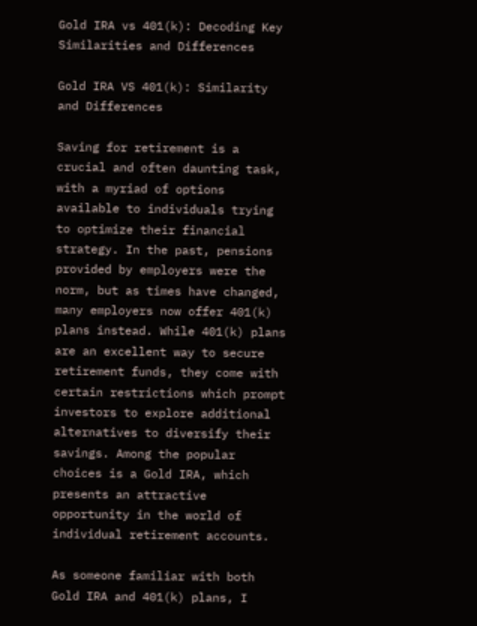Gold IRA vs 401(k): Decoding Key Similarities and Differences

Gold IRA VS 401(k): Similarity and Differences

Saving for retirement is a crucial and often daunting task, with a myriad of options available to individuals trying to optimize their financial strategy. In the past, pensions provided by employers were the norm, but as times have changed, many employers now offer 401(k) plans instead. While 401(k) plans are an excellent way to secure retirement funds, they come with certain restrictions which prompt investors to explore additional alternatives to diversify their savings. Among the popular choices is a Gold IRA, which presents an attractive opportunity in the world of individual retirement accounts.

As someone familiar with both Gold IRA and 401(k) plans, I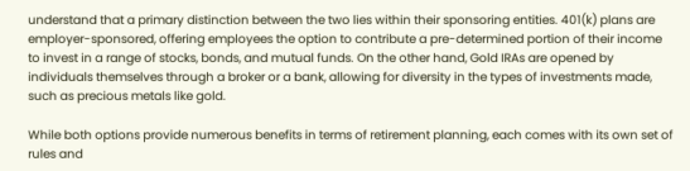understand that a primary distinction between the two lies within their sponsoring entities. 401(k) plans are employer-sponsored, offering employees the option to contribute a pre-determined portion of their income to invest in a range of stocks, bonds, and mutual funds. On the other hand, Gold IRAs are opened by individuals themselves through a broker or a bank, allowing for diversity in the types of investments made, such as precious metals like gold.

While both options provide numerous benefits in terms of retirement planning, each comes with its own set of rules and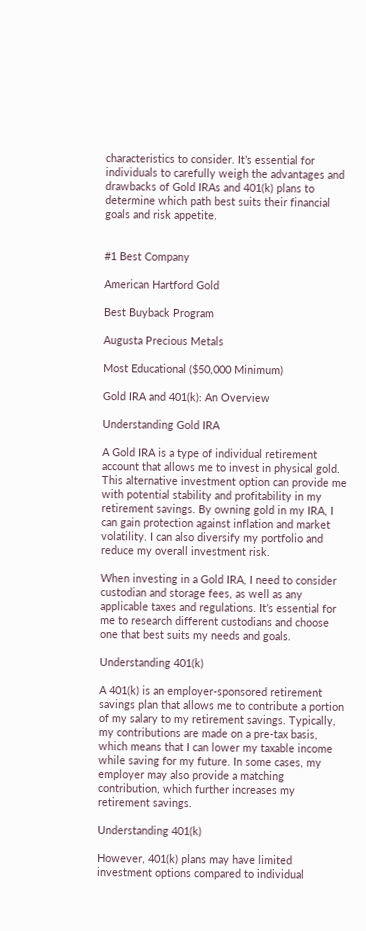characteristics to consider. It’s essential for individuals to carefully weigh the advantages and drawbacks of Gold IRAs and 401(k) plans to determine which path best suits their financial goals and risk appetite.


#1 Best Company

American Hartford Gold

Best Buyback Program

Augusta Precious Metals

Most Educational ($50,000 Minimum)

Gold IRA and 401(k): An Overview

Understanding Gold IRA

A Gold IRA is a type of individual retirement account that allows me to invest in physical gold. This alternative investment option can provide me with potential stability and profitability in my retirement savings. By owning gold in my IRA, I can gain protection against inflation and market volatility. I can also diversify my portfolio and reduce my overall investment risk.

When investing in a Gold IRA, I need to consider custodian and storage fees, as well as any applicable taxes and regulations. It’s essential for me to research different custodians and choose one that best suits my needs and goals.

Understanding 401(k)

A 401(k) is an employer-sponsored retirement savings plan that allows me to contribute a portion of my salary to my retirement savings. Typically, my contributions are made on a pre-tax basis, which means that I can lower my taxable income while saving for my future. In some cases, my employer may also provide a matching contribution, which further increases my retirement savings.

Understanding 401(k)

However, 401(k) plans may have limited investment options compared to individual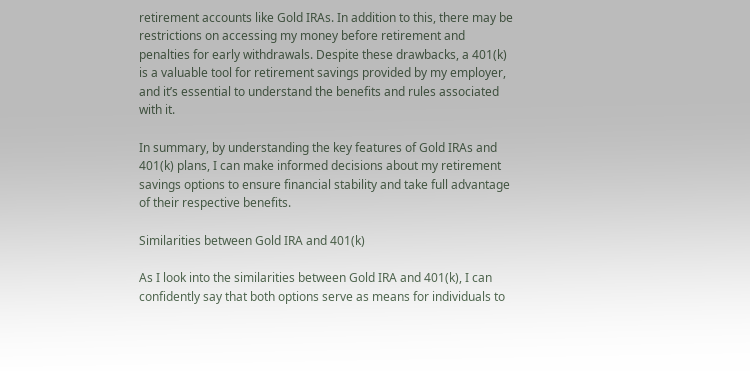retirement accounts like Gold IRAs. In addition to this, there may be restrictions on accessing my money before retirement and penalties for early withdrawals. Despite these drawbacks, a 401(k) is a valuable tool for retirement savings provided by my employer, and it’s essential to understand the benefits and rules associated with it.

In summary, by understanding the key features of Gold IRAs and 401(k) plans, I can make informed decisions about my retirement savings options to ensure financial stability and take full advantage of their respective benefits.

Similarities between Gold IRA and 401(k)

As I look into the similarities between Gold IRA and 401(k), I can confidently say that both options serve as means for individuals to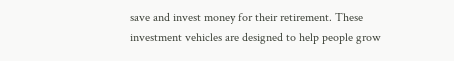save and invest money for their retirement. These investment vehicles are designed to help people grow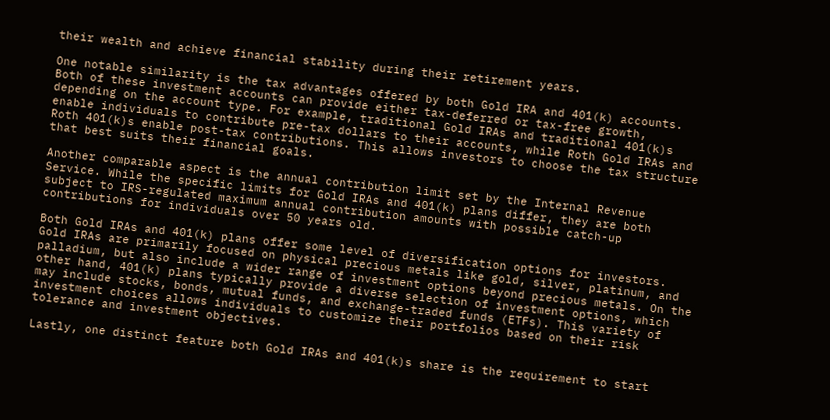their wealth and achieve financial stability during their retirement years.

One notable similarity is the tax advantages offered by both Gold IRA and 401(k) accounts. Both of these investment accounts can provide either tax-deferred or tax-free growth, depending on the account type. For example, traditional Gold IRAs and traditional 401(k)s enable individuals to contribute pre-tax dollars to their accounts, while Roth Gold IRAs and Roth 401(k)s enable post-tax contributions. This allows investors to choose the tax structure that best suits their financial goals.

Another comparable aspect is the annual contribution limit set by the Internal Revenue Service. While the specific limits for Gold IRAs and 401(k) plans differ, they are both subject to IRS-regulated maximum annual contribution amounts with possible catch-up contributions for individuals over 50 years old.

Both Gold IRAs and 401(k) plans offer some level of diversification options for investors. Gold IRAs are primarily focused on physical precious metals like gold, silver, platinum, and palladium, but also include a wider range of investment options beyond precious metals. On the other hand, 401(k) plans typically provide a diverse selection of investment options, which may include stocks, bonds, mutual funds, and exchange-traded funds (ETFs). This variety of investment choices allows individuals to customize their portfolios based on their risk tolerance and investment objectives.

Lastly, one distinct feature both Gold IRAs and 401(k)s share is the requirement to start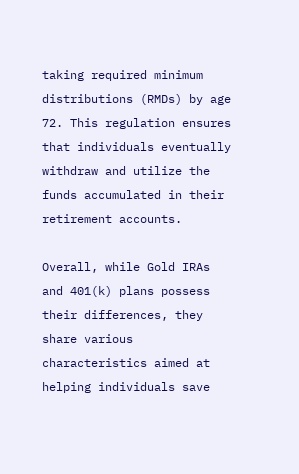taking required minimum distributions (RMDs) by age 72. This regulation ensures that individuals eventually withdraw and utilize the funds accumulated in their retirement accounts.

Overall, while Gold IRAs and 401(k) plans possess their differences, they share various characteristics aimed at helping individuals save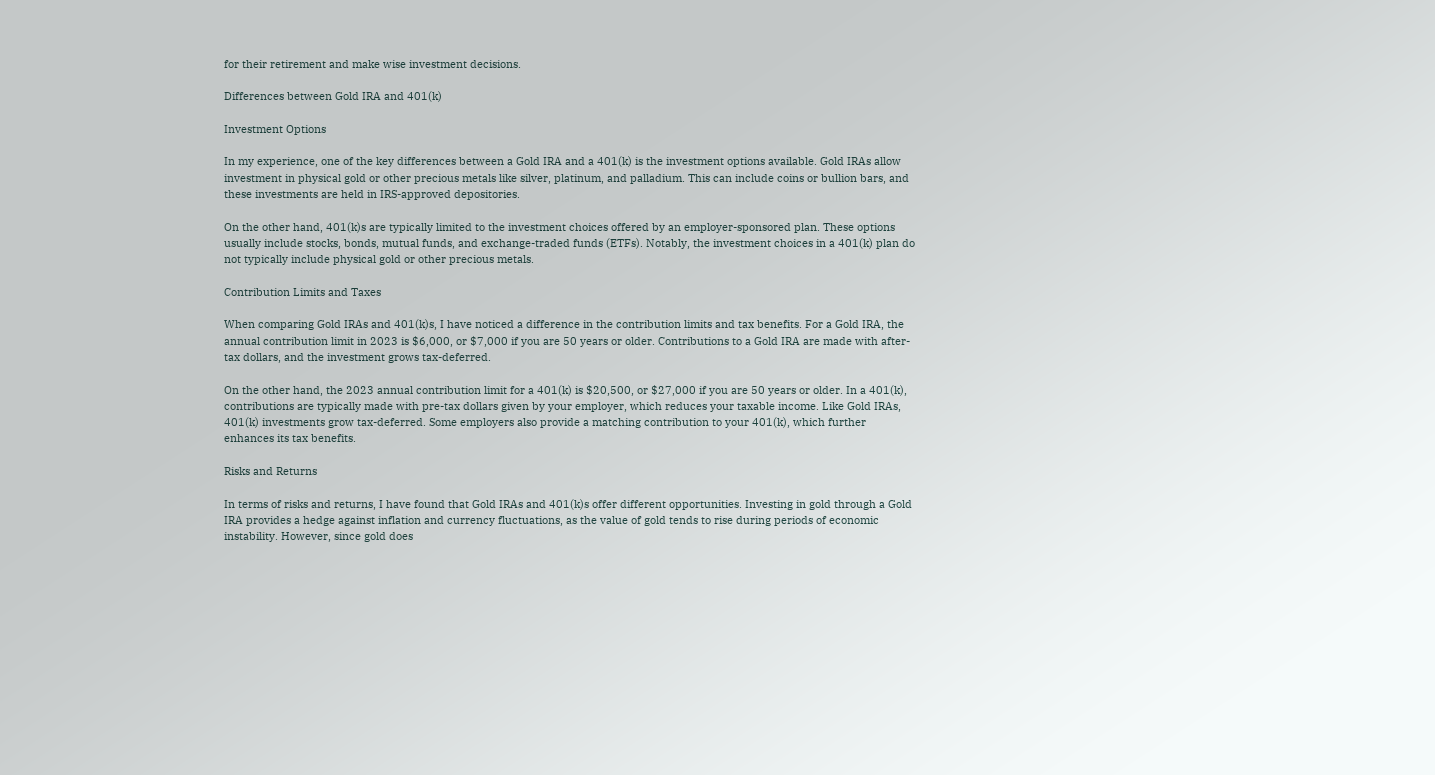for their retirement and make wise investment decisions.

Differences between Gold IRA and 401(k)

Investment Options

In my experience, one of the key differences between a Gold IRA and a 401(k) is the investment options available. Gold IRAs allow investment in physical gold or other precious metals like silver, platinum, and palladium. This can include coins or bullion bars, and these investments are held in IRS-approved depositories.

On the other hand, 401(k)s are typically limited to the investment choices offered by an employer-sponsored plan. These options usually include stocks, bonds, mutual funds, and exchange-traded funds (ETFs). Notably, the investment choices in a 401(k) plan do not typically include physical gold or other precious metals.

Contribution Limits and Taxes

When comparing Gold IRAs and 401(k)s, I have noticed a difference in the contribution limits and tax benefits. For a Gold IRA, the annual contribution limit in 2023 is $6,000, or $7,000 if you are 50 years or older. Contributions to a Gold IRA are made with after-tax dollars, and the investment grows tax-deferred.

On the other hand, the 2023 annual contribution limit for a 401(k) is $20,500, or $27,000 if you are 50 years or older. In a 401(k), contributions are typically made with pre-tax dollars given by your employer, which reduces your taxable income. Like Gold IRAs, 401(k) investments grow tax-deferred. Some employers also provide a matching contribution to your 401(k), which further enhances its tax benefits.

Risks and Returns

In terms of risks and returns, I have found that Gold IRAs and 401(k)s offer different opportunities. Investing in gold through a Gold IRA provides a hedge against inflation and currency fluctuations, as the value of gold tends to rise during periods of economic instability. However, since gold does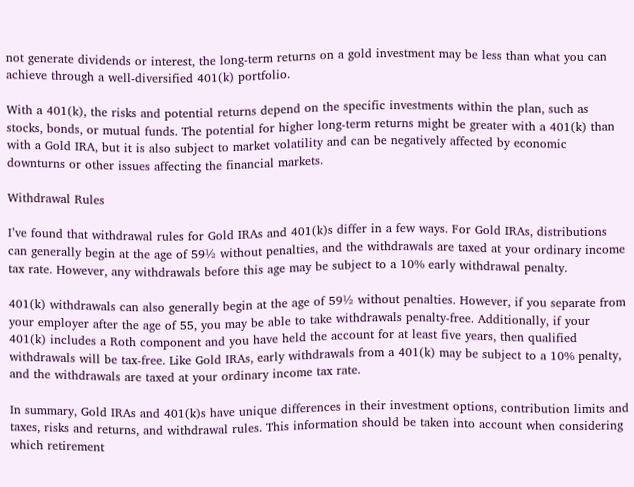not generate dividends or interest, the long-term returns on a gold investment may be less than what you can achieve through a well-diversified 401(k) portfolio.

With a 401(k), the risks and potential returns depend on the specific investments within the plan, such as stocks, bonds, or mutual funds. The potential for higher long-term returns might be greater with a 401(k) than with a Gold IRA, but it is also subject to market volatility and can be negatively affected by economic downturns or other issues affecting the financial markets.

Withdrawal Rules

I’ve found that withdrawal rules for Gold IRAs and 401(k)s differ in a few ways. For Gold IRAs, distributions can generally begin at the age of 59½ without penalties, and the withdrawals are taxed at your ordinary income tax rate. However, any withdrawals before this age may be subject to a 10% early withdrawal penalty.

401(k) withdrawals can also generally begin at the age of 59½ without penalties. However, if you separate from your employer after the age of 55, you may be able to take withdrawals penalty-free. Additionally, if your 401(k) includes a Roth component and you have held the account for at least five years, then qualified withdrawals will be tax-free. Like Gold IRAs, early withdrawals from a 401(k) may be subject to a 10% penalty, and the withdrawals are taxed at your ordinary income tax rate.

In summary, Gold IRAs and 401(k)s have unique differences in their investment options, contribution limits and taxes, risks and returns, and withdrawal rules. This information should be taken into account when considering which retirement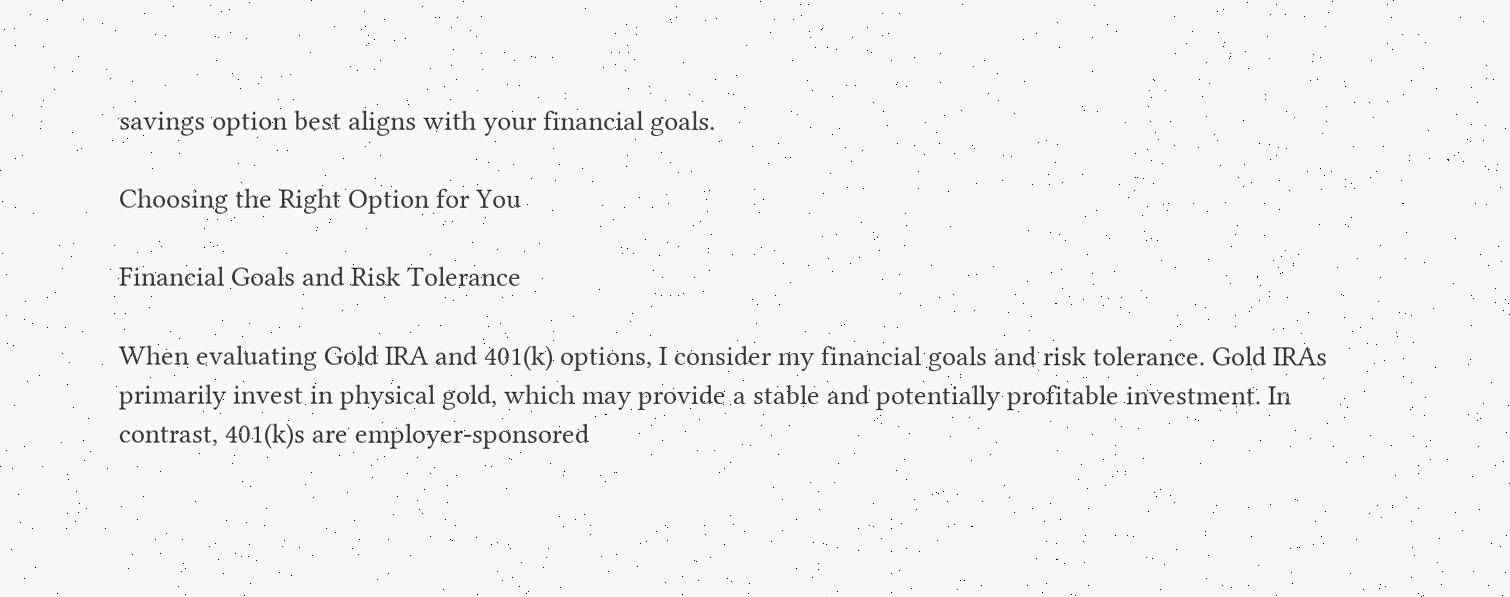savings option best aligns with your financial goals.

Choosing the Right Option for You

Financial Goals and Risk Tolerance

When evaluating Gold IRA and 401(k) options, I consider my financial goals and risk tolerance. Gold IRAs primarily invest in physical gold, which may provide a stable and potentially profitable investment. In contrast, 401(k)s are employer-sponsored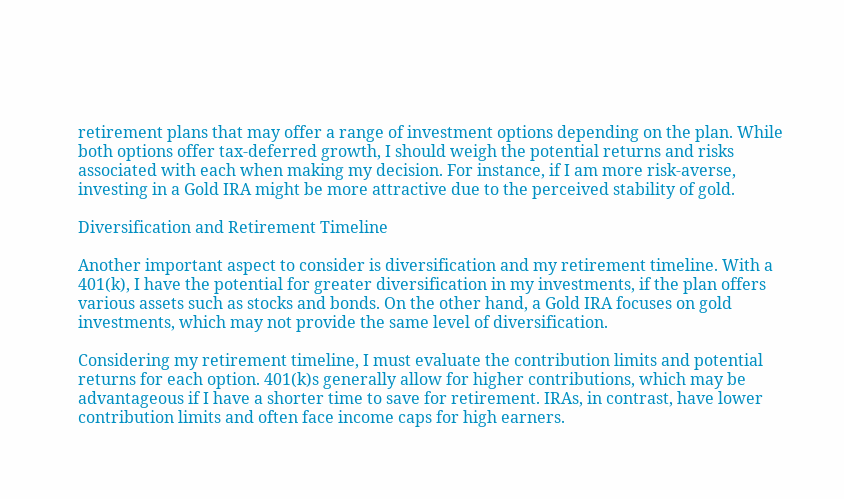retirement plans that may offer a range of investment options depending on the plan. While both options offer tax-deferred growth, I should weigh the potential returns and risks associated with each when making my decision. For instance, if I am more risk-averse, investing in a Gold IRA might be more attractive due to the perceived stability of gold.

Diversification and Retirement Timeline

Another important aspect to consider is diversification and my retirement timeline. With a 401(k), I have the potential for greater diversification in my investments, if the plan offers various assets such as stocks and bonds. On the other hand, a Gold IRA focuses on gold investments, which may not provide the same level of diversification.

Considering my retirement timeline, I must evaluate the contribution limits and potential returns for each option. 401(k)s generally allow for higher contributions, which may be advantageous if I have a shorter time to save for retirement. IRAs, in contrast, have lower contribution limits and often face income caps for high earners.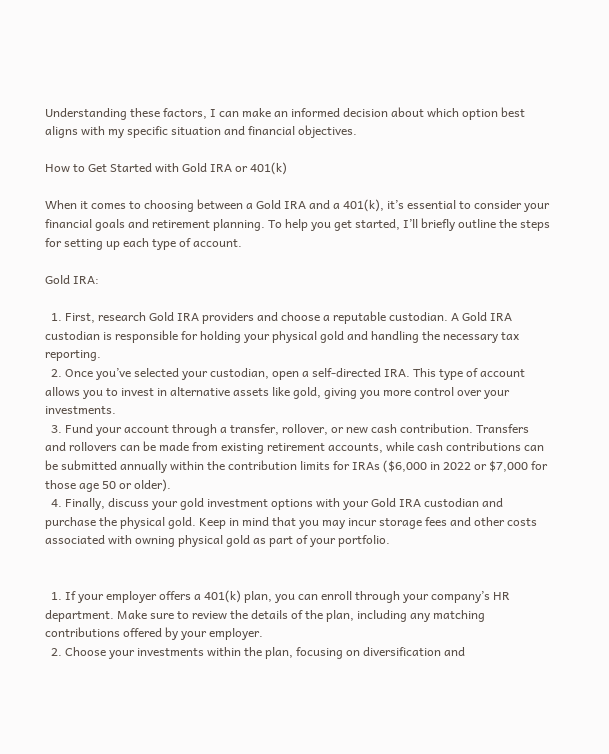Understanding these factors, I can make an informed decision about which option best aligns with my specific situation and financial objectives.

How to Get Started with Gold IRA or 401(k)

When it comes to choosing between a Gold IRA and a 401(k), it’s essential to consider your financial goals and retirement planning. To help you get started, I’ll briefly outline the steps for setting up each type of account.

Gold IRA:

  1. First, research Gold IRA providers and choose a reputable custodian. A Gold IRA custodian is responsible for holding your physical gold and handling the necessary tax reporting.
  2. Once you’ve selected your custodian, open a self-directed IRA. This type of account allows you to invest in alternative assets like gold, giving you more control over your investments.
  3. Fund your account through a transfer, rollover, or new cash contribution. Transfers and rollovers can be made from existing retirement accounts, while cash contributions can be submitted annually within the contribution limits for IRAs ($6,000 in 2022 or $7,000 for those age 50 or older).
  4. Finally, discuss your gold investment options with your Gold IRA custodian and purchase the physical gold. Keep in mind that you may incur storage fees and other costs associated with owning physical gold as part of your portfolio.


  1. If your employer offers a 401(k) plan, you can enroll through your company’s HR department. Make sure to review the details of the plan, including any matching contributions offered by your employer.
  2. Choose your investments within the plan, focusing on diversification and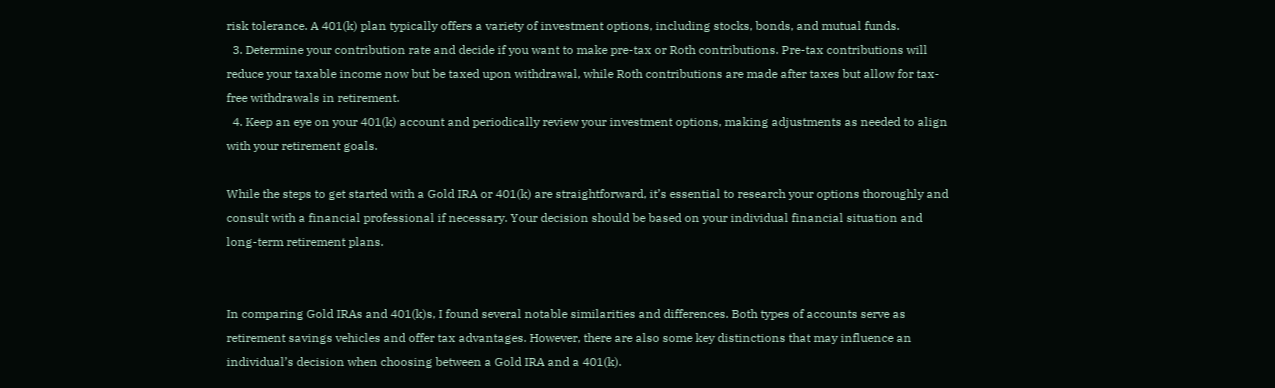risk tolerance. A 401(k) plan typically offers a variety of investment options, including stocks, bonds, and mutual funds.
  3. Determine your contribution rate and decide if you want to make pre-tax or Roth contributions. Pre-tax contributions will reduce your taxable income now but be taxed upon withdrawal, while Roth contributions are made after taxes but allow for tax-free withdrawals in retirement.
  4. Keep an eye on your 401(k) account and periodically review your investment options, making adjustments as needed to align with your retirement goals.

While the steps to get started with a Gold IRA or 401(k) are straightforward, it’s essential to research your options thoroughly and consult with a financial professional if necessary. Your decision should be based on your individual financial situation and long-term retirement plans.


In comparing Gold IRAs and 401(k)s, I found several notable similarities and differences. Both types of accounts serve as retirement savings vehicles and offer tax advantages. However, there are also some key distinctions that may influence an individual’s decision when choosing between a Gold IRA and a 401(k).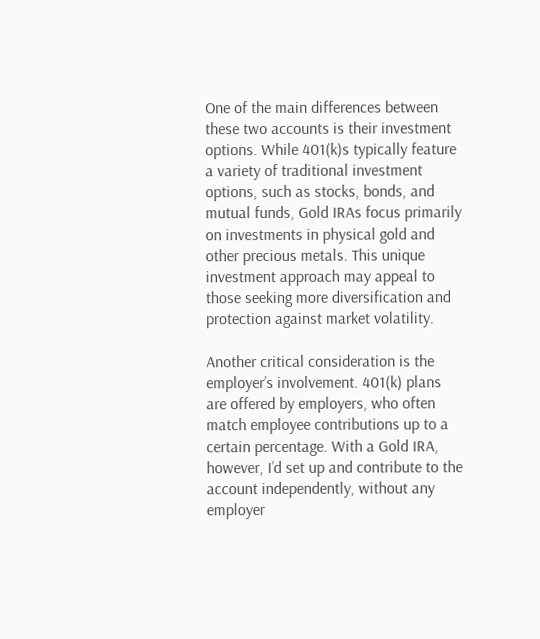One of the main differences between these two accounts is their investment options. While 401(k)s typically feature a variety of traditional investment options, such as stocks, bonds, and mutual funds, Gold IRAs focus primarily on investments in physical gold and other precious metals. This unique investment approach may appeal to those seeking more diversification and protection against market volatility.

Another critical consideration is the employer’s involvement. 401(k) plans are offered by employers, who often match employee contributions up to a certain percentage. With a Gold IRA, however, I’d set up and contribute to the account independently, without any employer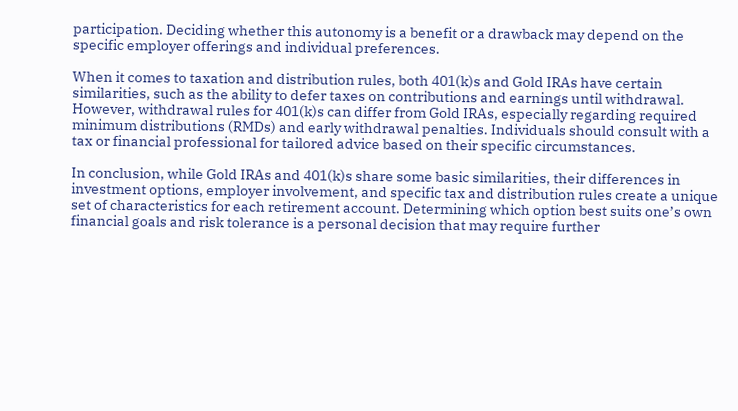participation. Deciding whether this autonomy is a benefit or a drawback may depend on the specific employer offerings and individual preferences.

When it comes to taxation and distribution rules, both 401(k)s and Gold IRAs have certain similarities, such as the ability to defer taxes on contributions and earnings until withdrawal. However, withdrawal rules for 401(k)s can differ from Gold IRAs, especially regarding required minimum distributions (RMDs) and early withdrawal penalties. Individuals should consult with a tax or financial professional for tailored advice based on their specific circumstances.

In conclusion, while Gold IRAs and 401(k)s share some basic similarities, their differences in investment options, employer involvement, and specific tax and distribution rules create a unique set of characteristics for each retirement account. Determining which option best suits one’s own financial goals and risk tolerance is a personal decision that may require further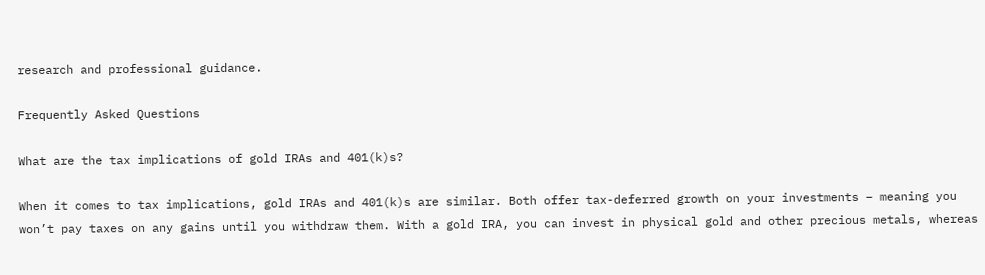research and professional guidance.

Frequently Asked Questions

What are the tax implications of gold IRAs and 401(k)s?

When it comes to tax implications, gold IRAs and 401(k)s are similar. Both offer tax-deferred growth on your investments – meaning you won’t pay taxes on any gains until you withdraw them. With a gold IRA, you can invest in physical gold and other precious metals, whereas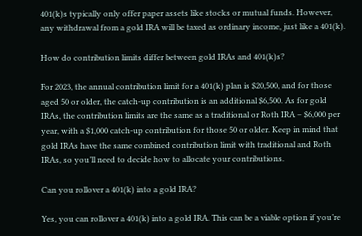401(k)s typically only offer paper assets like stocks or mutual funds. However, any withdrawal from a gold IRA will be taxed as ordinary income, just like a 401(k).

How do contribution limits differ between gold IRAs and 401(k)s?

For 2023, the annual contribution limit for a 401(k) plan is $20,500, and for those aged 50 or older, the catch-up contribution is an additional $6,500. As for gold IRAs, the contribution limits are the same as a traditional or Roth IRA – $6,000 per year, with a $1,000 catch-up contribution for those 50 or older. Keep in mind that gold IRAs have the same combined contribution limit with traditional and Roth IRAs, so you’ll need to decide how to allocate your contributions.

Can you rollover a 401(k) into a gold IRA?

Yes, you can rollover a 401(k) into a gold IRA. This can be a viable option if you’re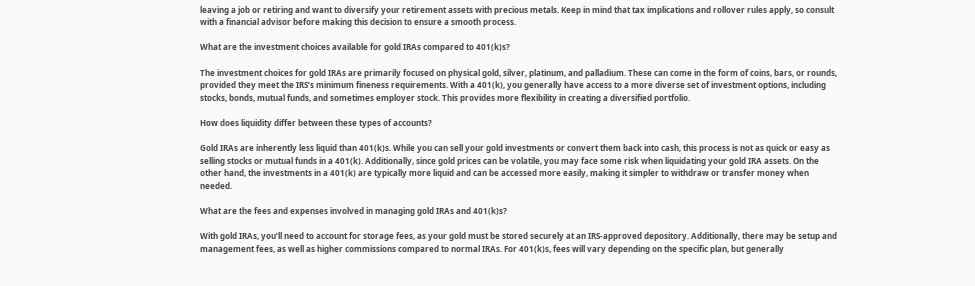leaving a job or retiring and want to diversify your retirement assets with precious metals. Keep in mind that tax implications and rollover rules apply, so consult with a financial advisor before making this decision to ensure a smooth process.

What are the investment choices available for gold IRAs compared to 401(k)s?

The investment choices for gold IRAs are primarily focused on physical gold, silver, platinum, and palladium. These can come in the form of coins, bars, or rounds, provided they meet the IRS’s minimum fineness requirements. With a 401(k), you generally have access to a more diverse set of investment options, including stocks, bonds, mutual funds, and sometimes employer stock. This provides more flexibility in creating a diversified portfolio.

How does liquidity differ between these types of accounts?

Gold IRAs are inherently less liquid than 401(k)s. While you can sell your gold investments or convert them back into cash, this process is not as quick or easy as selling stocks or mutual funds in a 401(k). Additionally, since gold prices can be volatile, you may face some risk when liquidating your gold IRA assets. On the other hand, the investments in a 401(k) are typically more liquid and can be accessed more easily, making it simpler to withdraw or transfer money when needed.

What are the fees and expenses involved in managing gold IRAs and 401(k)s?

With gold IRAs, you’ll need to account for storage fees, as your gold must be stored securely at an IRS-approved depository. Additionally, there may be setup and management fees, as well as higher commissions compared to normal IRAs. For 401(k)s, fees will vary depending on the specific plan, but generally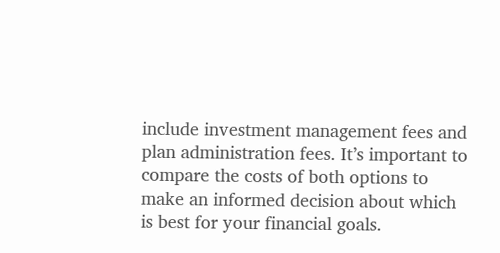include investment management fees and plan administration fees. It’s important to compare the costs of both options to make an informed decision about which is best for your financial goals.